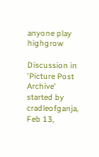anyone play highgrow

Discussion in 'Picture Post Archive' started by cradleofganja, Feb 13,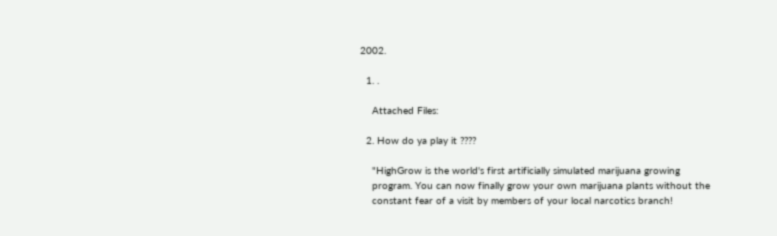2002.

  1. .

    Attached Files:

  2. How do ya play it ????

    "HighGrow is the world's first artificially simulated marijuana growing
    program. You can now finally grow your own marijuana plants without the
    constant fear of a visit by members of your local narcotics branch!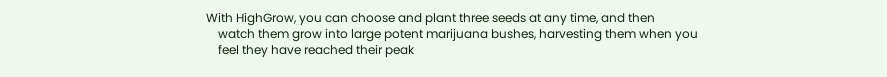With HighGrow, you can choose and plant three seeds at any time, and then
    watch them grow into large potent marijuana bushes, harvesting them when you
    feel they have reached their peak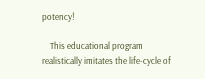potency!

    This educational program realistically imitates the life-cycle of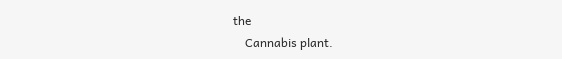the
    Cannabis plant.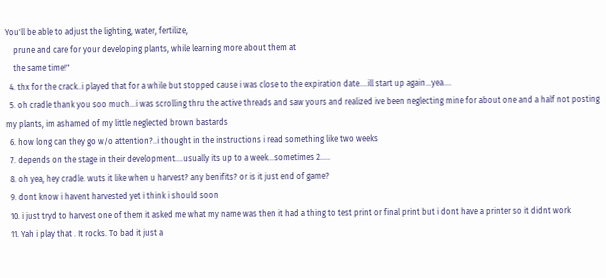You'll be able to adjust the lighting, water, fertilize,
    prune and care for your developing plants, while learning more about them at
    the same time!"
  4. thx for the crack..i played that for a while but stopped cause i was close to the expiration date....ill start up again...yea....
  5. oh cradle thank you soo much...i was scrolling thru the active threads and saw yours and realized ive been neglecting mine for about one and a half not posting my plants, im ashamed of my little neglected brown bastards
  6. how long can they go w/o attention?..i thought in the instructions i read something like two weeks
  7. depends on the stage in their development....usually its up to a week...sometimes 2.....
  8. oh yea, hey cradle. wuts it like when u harvest? any benifits? or is it just end of game?
  9. dont know i havent harvested yet i think i should soon
  10. i just tryd to harvest one of them it asked me what my name was then it had a thing to test print or final print but i dont have a printer so it didnt work
  11. Yah i play that . It rocks. To bad it just a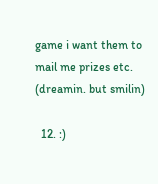game i want them to mail me prizes etc. (dreamin. but smilin)

  12. :)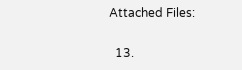Attached Files:

  13.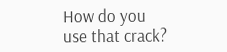How do you use that crack?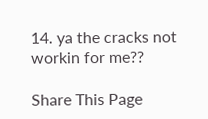14. ya the cracks not workin for me??

Share This Page